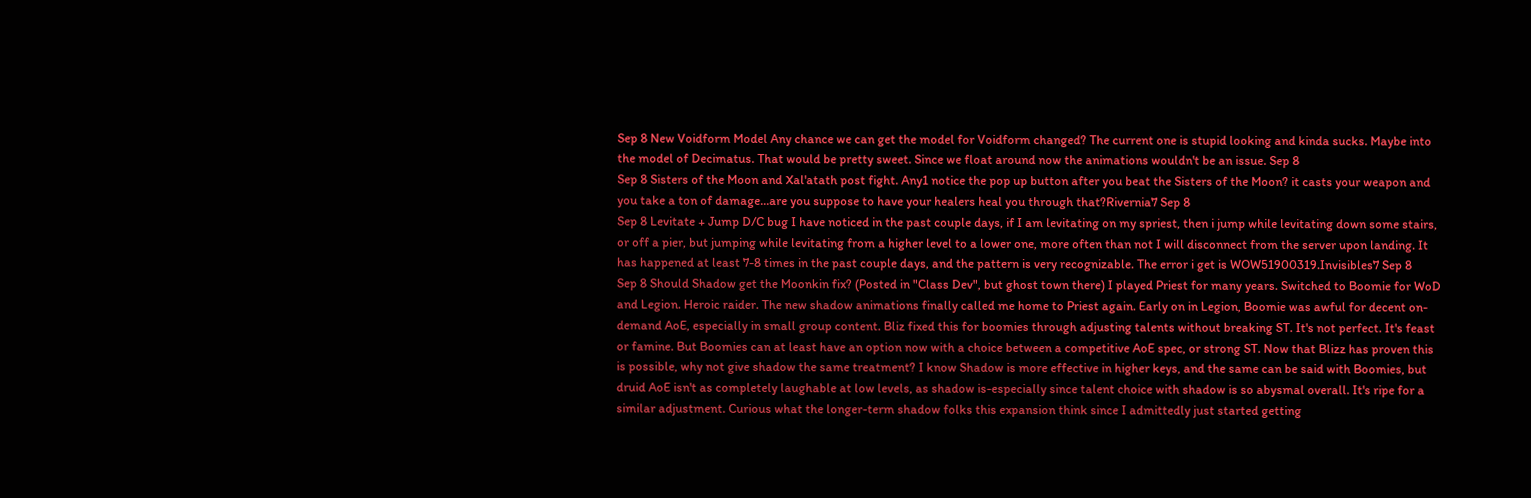Sep 8 New Voidform Model Any chance we can get the model for Voidform changed? The current one is stupid looking and kinda sucks. Maybe into the model of Decimatus. That would be pretty sweet. Since we float around now the animations wouldn't be an issue. Sep 8
Sep 8 Sisters of the Moon and Xal'atath post fight. Any1 notice the pop up button after you beat the Sisters of the Moon? it casts your weapon and you take a ton of damage...are you suppose to have your healers heal you through that?Rivernia7 Sep 8
Sep 8 Levitate + Jump D/C bug I have noticed in the past couple days, if I am levitating on my spriest, then i jump while levitating down some stairs, or off a pier, but jumping while levitating from a higher level to a lower one, more often than not I will disconnect from the server upon landing. It has happened at least 7-8 times in the past couple days, and the pattern is very recognizable. The error i get is WOW51900319.Invisibles7 Sep 8
Sep 8 Should Shadow get the Moonkin fix? (Posted in "Class Dev", but ghost town there) I played Priest for many years. Switched to Boomie for WoD and Legion. Heroic raider. The new shadow animations finally called me home to Priest again. Early on in Legion, Boomie was awful for decent on-demand AoE, especially in small group content. Bliz fixed this for boomies through adjusting talents without breaking ST. It's not perfect. It's feast or famine. But Boomies can at least have an option now with a choice between a competitive AoE spec, or strong ST. Now that Blizz has proven this is possible, why not give shadow the same treatment? I know Shadow is more effective in higher keys, and the same can be said with Boomies, but druid AoE isn't as completely laughable at low levels, as shadow is-especially since talent choice with shadow is so abysmal overall. It's ripe for a similar adjustment. Curious what the longer-term shadow folks this expansion think since I admittedly just started getting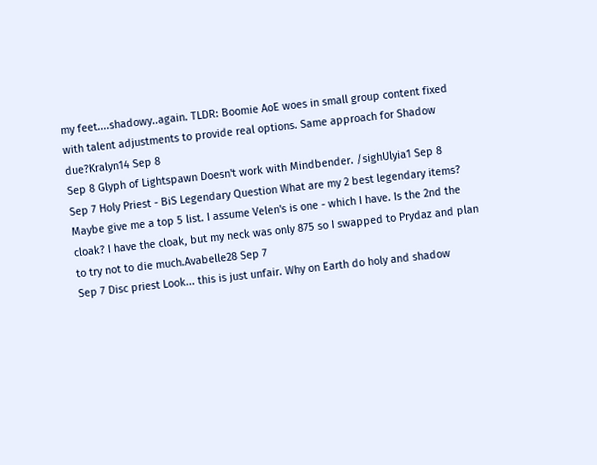my feet....shadowy..again. TLDR: Boomie AoE woes in small group content fixed with talent adjustments to provide real options. Same approach for Shadow due?Kralyn14 Sep 8
Sep 8 Glyph of Lightspawn Doesn't work with Mindbender. /sighUlyia1 Sep 8
Sep 7 Holy Priest - BiS Legendary Question What are my 2 best legendary items? Maybe give me a top 5 list. I assume Velen's is one - which I have. Is the 2nd the cloak? I have the cloak, but my neck was only 875 so I swapped to Prydaz and plan to try not to die much.Avabelle28 Sep 7
Sep 7 Disc priest Look... this is just unfair. Why on Earth do holy and shadow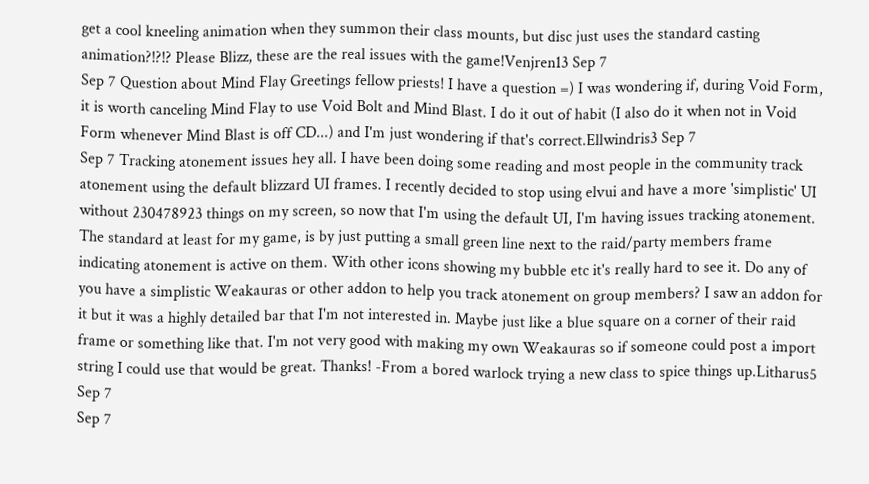get a cool kneeling animation when they summon their class mounts, but disc just uses the standard casting animation?!?!? Please Blizz, these are the real issues with the game!Venjren13 Sep 7
Sep 7 Question about Mind Flay Greetings fellow priests! I have a question =) I was wondering if, during Void Form, it is worth canceling Mind Flay to use Void Bolt and Mind Blast. I do it out of habit (I also do it when not in Void Form whenever Mind Blast is off CD...) and I'm just wondering if that's correct.Ellwindris3 Sep 7
Sep 7 Tracking atonement issues hey all. I have been doing some reading and most people in the community track atonement using the default blizzard UI frames. I recently decided to stop using elvui and have a more 'simplistic' UI without 230478923 things on my screen, so now that I'm using the default UI, I'm having issues tracking atonement. The standard at least for my game, is by just putting a small green line next to the raid/party members frame indicating atonement is active on them. With other icons showing my bubble etc it's really hard to see it. Do any of you have a simplistic Weakauras or other addon to help you track atonement on group members? I saw an addon for it but it was a highly detailed bar that I'm not interested in. Maybe just like a blue square on a corner of their raid frame or something like that. I'm not very good with making my own Weakauras so if someone could post a import string I could use that would be great. Thanks! -From a bored warlock trying a new class to spice things up.Litharus5 Sep 7
Sep 7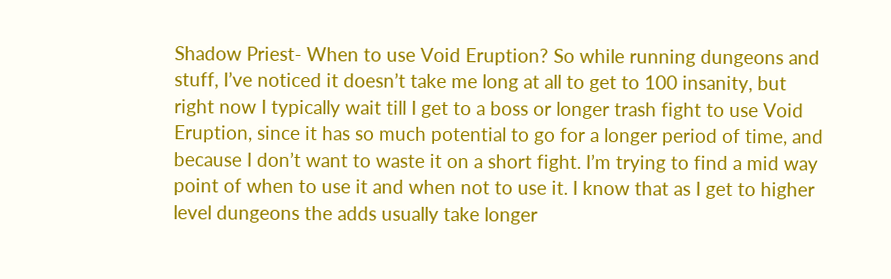Shadow Priest- When to use Void Eruption? So while running dungeons and stuff, I’ve noticed it doesn’t take me long at all to get to 100 insanity, but right now I typically wait till I get to a boss or longer trash fight to use Void Eruption, since it has so much potential to go for a longer period of time, and because I don’t want to waste it on a short fight. I’m trying to find a mid way point of when to use it and when not to use it. I know that as I get to higher level dungeons the adds usually take longer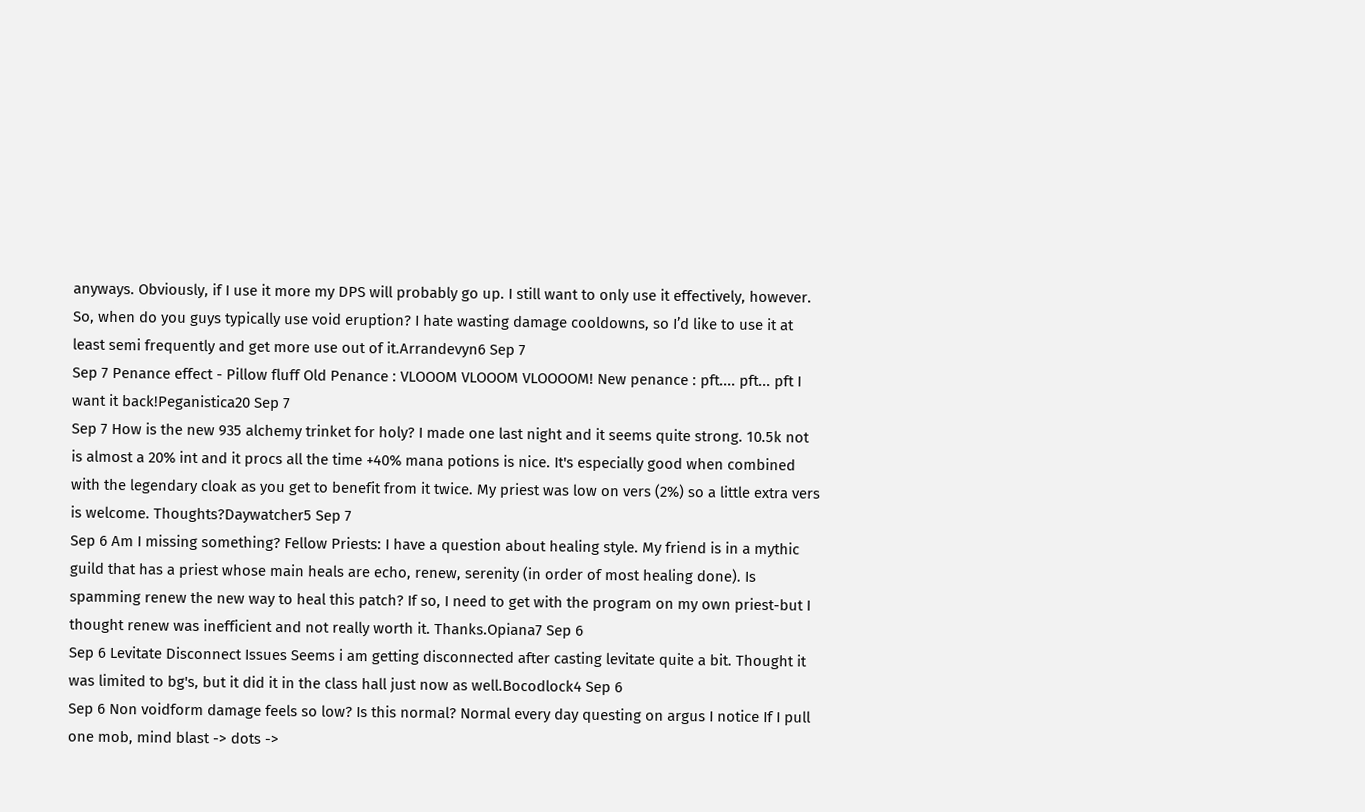anyways. Obviously, if I use it more my DPS will probably go up. I still want to only use it effectively, however. So, when do you guys typically use void eruption? I hate wasting damage cooldowns, so I’d like to use it at least semi frequently and get more use out of it.Arrandevyn6 Sep 7
Sep 7 Penance effect - Pillow fluff Old Penance : VLOOOM VLOOOM VLOOOOM! New penance : pft.... pft... pft I want it back!Peganistica20 Sep 7
Sep 7 How is the new 935 alchemy trinket for holy? I made one last night and it seems quite strong. 10.5k not is almost a 20% int and it procs all the time +40% mana potions is nice. It's especially good when combined with the legendary cloak as you get to benefit from it twice. My priest was low on vers (2%) so a little extra vers is welcome. Thoughts?Daywatcher5 Sep 7
Sep 6 Am I missing something? Fellow Priests: I have a question about healing style. My friend is in a mythic guild that has a priest whose main heals are echo, renew, serenity (in order of most healing done). Is spamming renew the new way to heal this patch? If so, I need to get with the program on my own priest-but I thought renew was inefficient and not really worth it. Thanks.Opiana7 Sep 6
Sep 6 Levitate Disconnect Issues Seems i am getting disconnected after casting levitate quite a bit. Thought it was limited to bg's, but it did it in the class hall just now as well.Bocodlock4 Sep 6
Sep 6 Non voidform damage feels so low? Is this normal? Normal every day questing on argus I notice If I pull one mob, mind blast -> dots ->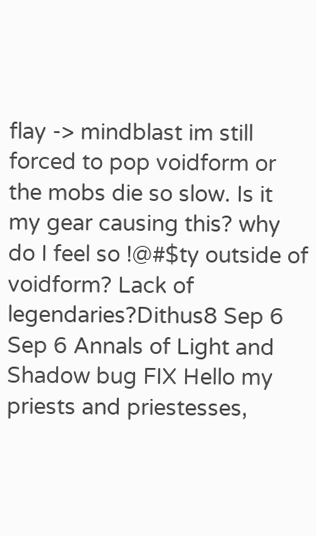flay -> mindblast im still forced to pop voidform or the mobs die so slow. Is it my gear causing this? why do I feel so !@#$ty outside of voidform? Lack of legendaries?Dithus8 Sep 6
Sep 6 Annals of Light and Shadow bug FIX Hello my priests and priestesses,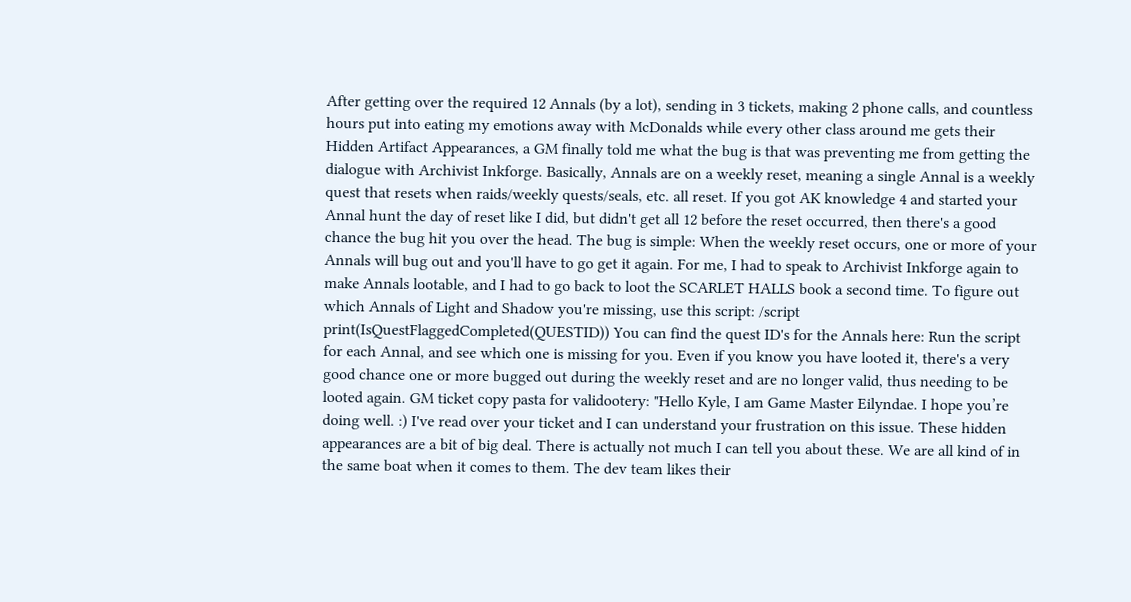After getting over the required 12 Annals (by a lot), sending in 3 tickets, making 2 phone calls, and countless hours put into eating my emotions away with McDonalds while every other class around me gets their Hidden Artifact Appearances, a GM finally told me what the bug is that was preventing me from getting the dialogue with Archivist Inkforge. Basically, Annals are on a weekly reset, meaning a single Annal is a weekly quest that resets when raids/weekly quests/seals, etc. all reset. If you got AK knowledge 4 and started your Annal hunt the day of reset like I did, but didn't get all 12 before the reset occurred, then there's a good chance the bug hit you over the head. The bug is simple: When the weekly reset occurs, one or more of your Annals will bug out and you'll have to go get it again. For me, I had to speak to Archivist Inkforge again to make Annals lootable, and I had to go back to loot the SCARLET HALLS book a second time. To figure out which Annals of Light and Shadow you're missing, use this script: /script print(IsQuestFlaggedCompleted(QUESTID)) You can find the quest ID's for the Annals here: Run the script for each Annal, and see which one is missing for you. Even if you know you have looted it, there's a very good chance one or more bugged out during the weekly reset and are no longer valid, thus needing to be looted again. GM ticket copy pasta for validootery: "Hello Kyle, I am Game Master Eilyndae. I hope you’re doing well. :) I've read over your ticket and I can understand your frustration on this issue. These hidden appearances are a bit of big deal. There is actually not much I can tell you about these. We are all kind of in the same boat when it comes to them. The dev team likes their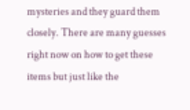mysteries and they guard them closely. There are many guesses right now on how to get these items but just like the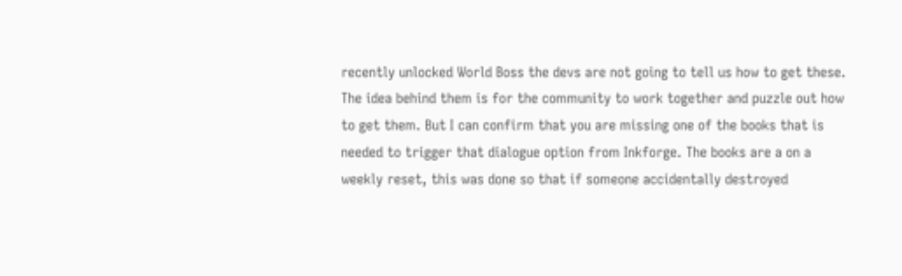recently unlocked World Boss the devs are not going to tell us how to get these. The idea behind them is for the community to work together and puzzle out how to get them. But I can confirm that you are missing one of the books that is needed to trigger that dialogue option from Inkforge. The books are a on a weekly reset, this was done so that if someone accidentally destroyed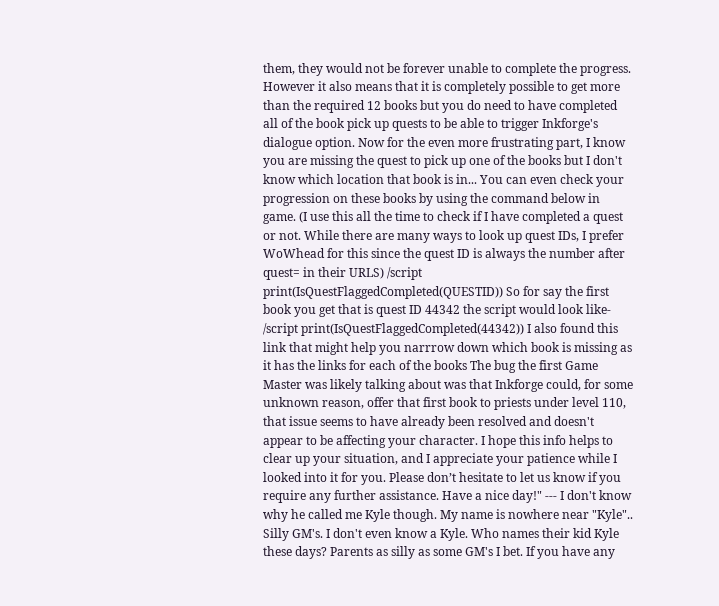them, they would not be forever unable to complete the progress. However it also means that it is completely possible to get more than the required 12 books but you do need to have completed all of the book pick up quests to be able to trigger Inkforge's dialogue option. Now for the even more frustrating part, I know you are missing the quest to pick up one of the books but I don't know which location that book is in... You can even check your progression on these books by using the command below in game. (I use this all the time to check if I have completed a quest or not. While there are many ways to look up quest IDs, I prefer WoWhead for this since the quest ID is always the number after quest= in their URLS) /script print(IsQuestFlaggedCompleted(QUESTID)) So for say the first book you get that is quest ID 44342 the script would look like- /script print(IsQuestFlaggedCompleted(44342)) I also found this link that might help you narrrow down which book is missing as it has the links for each of the books The bug the first Game Master was likely talking about was that Inkforge could, for some unknown reason, offer that first book to priests under level 110, that issue seems to have already been resolved and doesn't appear to be affecting your character. I hope this info helps to clear up your situation, and I appreciate your patience while I looked into it for you. Please don’t hesitate to let us know if you require any further assistance. Have a nice day!" --- I don't know why he called me Kyle though. My name is nowhere near "Kyle".. Silly GM's. I don't even know a Kyle. Who names their kid Kyle these days? Parents as silly as some GM's I bet. If you have any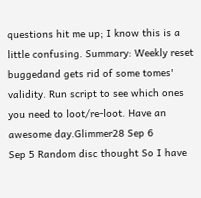questions hit me up; I know this is a little confusing. Summary: Weekly reset buggedand gets rid of some tomes' validity. Run script to see which ones you need to loot/re-loot. Have an awesome day.Glimmer28 Sep 6
Sep 5 Random disc thought So I have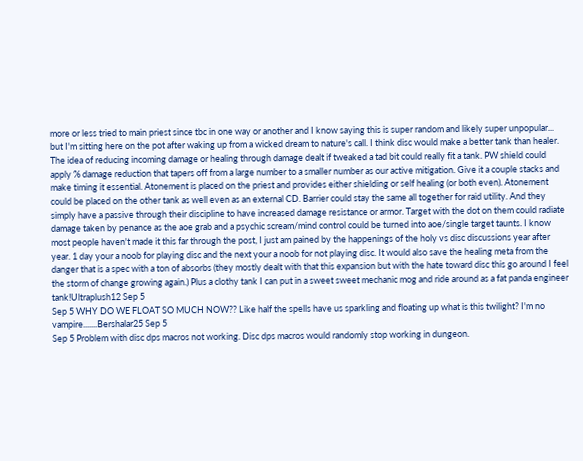more or less tried to main priest since tbc in one way or another and I know saying this is super random and likely super unpopular... but I'm sitting here on the pot after waking up from a wicked dream to nature's call. I think disc would make a better tank than healer. The idea of reducing incoming damage or healing through damage dealt if tweaked a tad bit could really fit a tank. PW shield could apply % damage reduction that tapers off from a large number to a smaller number as our active mitigation. Give it a couple stacks and make timing it essential. Atonement is placed on the priest and provides either shielding or self healing (or both even). Atonement could be placed on the other tank as well even as an external CD. Barrier could stay the same all together for raid utility. And they simply have a passive through their discipline to have increased damage resistance or armor. Target with the dot on them could radiate damage taken by penance as the aoe grab and a psychic scream/mind control could be turned into aoe/single target taunts. I know most people haven't made it this far through the post, I just am pained by the happenings of the holy vs disc discussions year after year. 1 day your a noob for playing disc and the next your a noob for not playing disc. It would also save the healing meta from the danger that is a spec with a ton of absorbs (they mostly dealt with that this expansion but with the hate toward disc this go around I feel the storm of change growing again.) Plus a clothy tank I can put in a sweet sweet mechanic mog and ride around as a fat panda engineer tank!Ultraplush12 Sep 5
Sep 5 WHY DO WE FLOAT SO MUCH NOW?? Like half the spells have us sparkling and floating up what is this twilight? I'm no vampire.......Bershalar25 Sep 5
Sep 5 Problem with disc dps macros not working. Disc dps macros would randomly stop working in dungeon.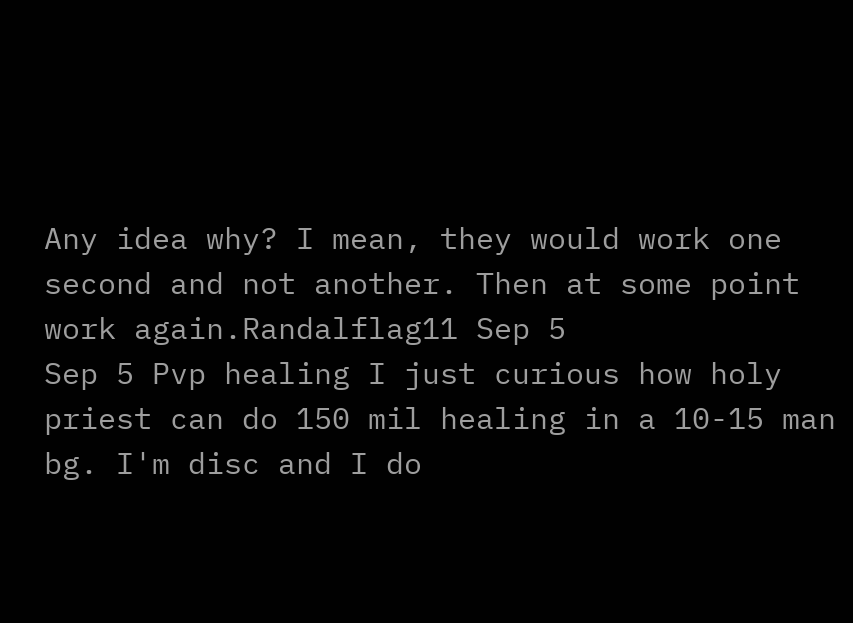Any idea why? I mean, they would work one second and not another. Then at some point work again.Randalflag11 Sep 5
Sep 5 Pvp healing I just curious how holy priest can do 150 mil healing in a 10-15 man bg. I'm disc and I do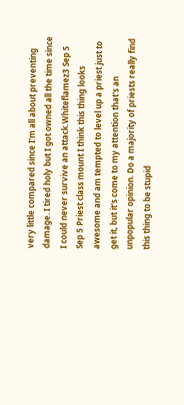very little compared since I'm all about preventing damage. I tired holy but I got owned all the time since I could never survive an attack.Whiteflamez3 Sep 5
Sep 5 Priest class mount I think this thing looks awesome and am tempted to level up a priest just to get it, but it's come to my attention that's an unpopular opinion. Do a majority of priests really find this thing to be stupid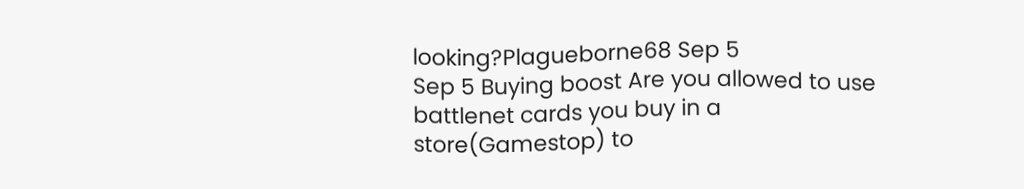looking?Plagueborne68 Sep 5
Sep 5 Buying boost Are you allowed to use battlenet cards you buy in a store(Gamestop) to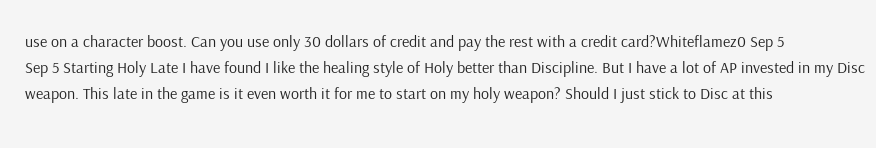use on a character boost. Can you use only 30 dollars of credit and pay the rest with a credit card?Whiteflamez0 Sep 5
Sep 5 Starting Holy Late I have found I like the healing style of Holy better than Discipline. But I have a lot of AP invested in my Disc weapon. This late in the game is it even worth it for me to start on my holy weapon? Should I just stick to Disc at this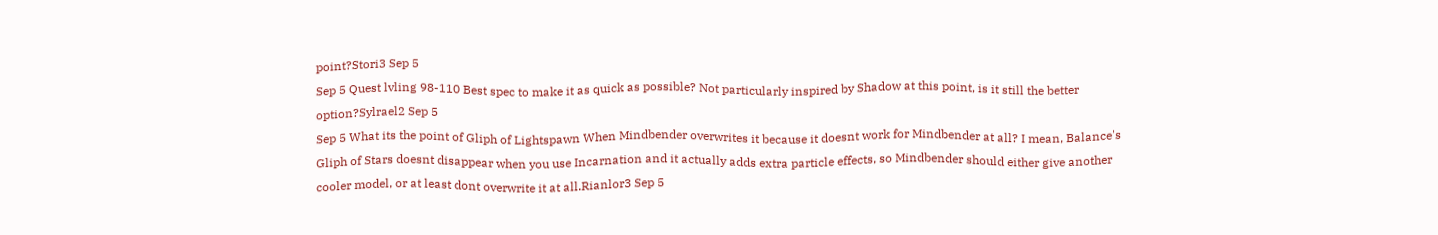point?Stori3 Sep 5
Sep 5 Quest lvling 98-110 Best spec to make it as quick as possible? Not particularly inspired by Shadow at this point, is it still the better option?Sylrael2 Sep 5
Sep 5 What its the point of Gliph of Lightspawn When Mindbender overwrites it because it doesnt work for Mindbender at all? I mean, Balance's Gliph of Stars doesnt disappear when you use Incarnation and it actually adds extra particle effects, so Mindbender should either give another cooler model, or at least dont overwrite it at all.Rianlor3 Sep 5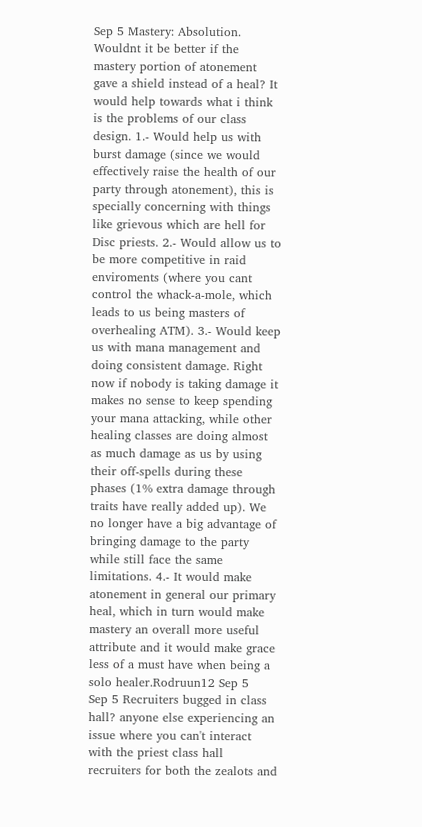Sep 5 Mastery: Absolution. Wouldnt it be better if the mastery portion of atonement gave a shield instead of a heal? It would help towards what i think is the problems of our class design. 1.- Would help us with burst damage (since we would effectively raise the health of our party through atonement), this is specially concerning with things like grievous which are hell for Disc priests. 2.- Would allow us to be more competitive in raid enviroments (where you cant control the whack-a-mole, which leads to us being masters of overhealing ATM). 3.- Would keep us with mana management and doing consistent damage. Right now if nobody is taking damage it makes no sense to keep spending your mana attacking, while other healing classes are doing almost as much damage as us by using their off-spells during these phases (1% extra damage through traits have really added up). We no longer have a big advantage of bringing damage to the party while still face the same limitations. 4.- It would make atonement in general our primary heal, which in turn would make mastery an overall more useful attribute and it would make grace less of a must have when being a solo healer.Rodruun12 Sep 5
Sep 5 Recruiters bugged in class hall? anyone else experiencing an issue where you can't interact with the priest class hall recruiters for both the zealots and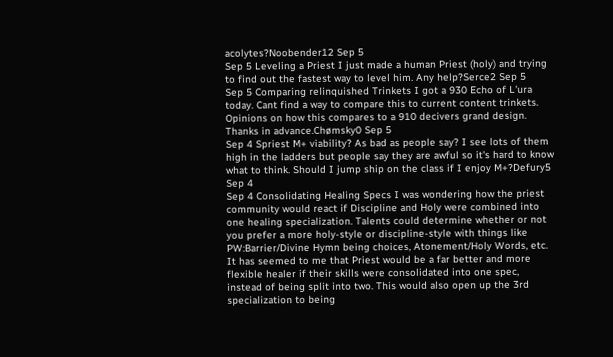acolytes?Noobender12 Sep 5
Sep 5 Leveling a Priest I just made a human Priest (holy) and trying to find out the fastest way to level him. Any help?Serce2 Sep 5
Sep 5 Comparing relinquished Trinkets I got a 930 Echo of L'ura today. Cant find a way to compare this to current content trinkets. Opinions on how this compares to a 910 decivers grand design. Thanks in advance.Chømsky0 Sep 5
Sep 4 Spriest M+ viability? As bad as people say? I see lots of them high in the ladders but people say they are awful so it's hard to know what to think. Should I jump ship on the class if I enjoy M+?Defury5 Sep 4
Sep 4 Consolidating Healing Specs I was wondering how the priest community would react if Discipline and Holy were combined into one healing specialization. Talents could determine whether or not you prefer a more holy-style or discipline-style with things like PW:Barrier/Divine Hymn being choices, Atonement/Holy Words, etc. It has seemed to me that Priest would be a far better and more flexible healer if their skills were consolidated into one spec, instead of being split into two. This would also open up the 3rd specialization to being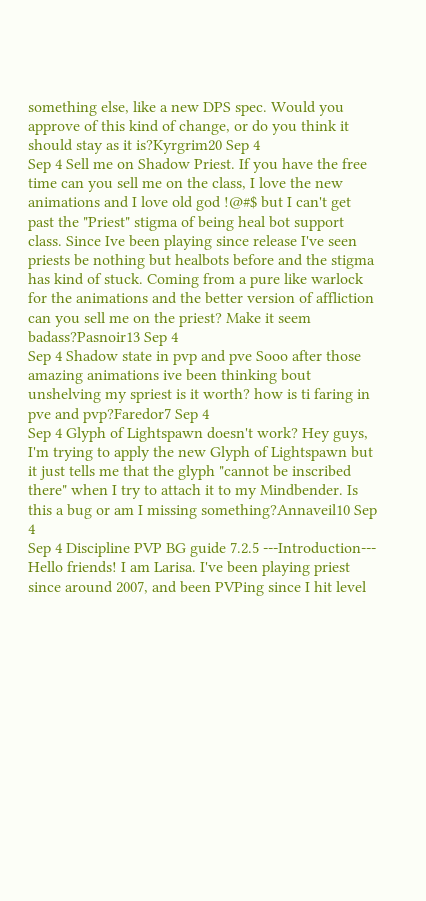something else, like a new DPS spec. Would you approve of this kind of change, or do you think it should stay as it is?Kyrgrim20 Sep 4
Sep 4 Sell me on Shadow Priest. If you have the free time can you sell me on the class, I love the new animations and I love old god !@#$ but I can't get past the "Priest" stigma of being heal bot support class. Since Ive been playing since release I've seen priests be nothing but healbots before and the stigma has kind of stuck. Coming from a pure like warlock for the animations and the better version of affliction can you sell me on the priest? Make it seem badass?Pasnoir13 Sep 4
Sep 4 Shadow state in pvp and pve Sooo after those amazing animations ive been thinking bout unshelving my spriest is it worth? how is ti faring in pve and pvp?Faredor7 Sep 4
Sep 4 Glyph of Lightspawn doesn't work? Hey guys, I'm trying to apply the new Glyph of Lightspawn but it just tells me that the glyph "cannot be inscribed there" when I try to attach it to my Mindbender. Is this a bug or am I missing something?Annaveil10 Sep 4
Sep 4 Discipline PVP BG guide 7.2.5 ---Introduction--- Hello friends! I am Larisa. I've been playing priest since around 2007, and been PVPing since I hit level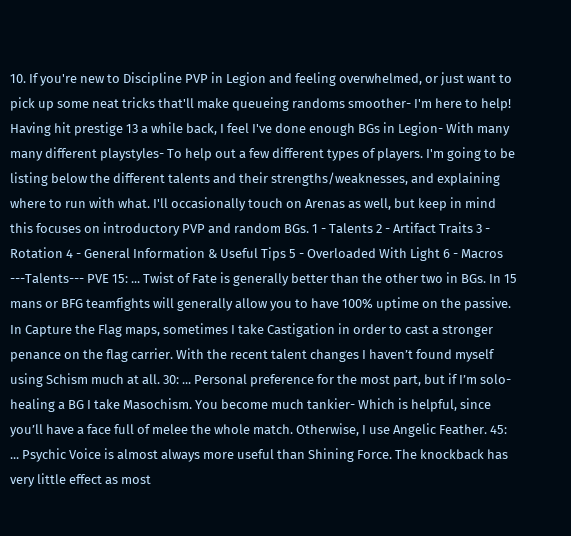10. If you're new to Discipline PVP in Legion and feeling overwhelmed, or just want to pick up some neat tricks that'll make queueing randoms smoother- I'm here to help! Having hit prestige 13 a while back, I feel I've done enough BGs in Legion- With many many different playstyles- To help out a few different types of players. I'm going to be listing below the different talents and their strengths/weaknesses, and explaining where to run with what. I'll occasionally touch on Arenas as well, but keep in mind this focuses on introductory PVP and random BGs. 1 - Talents 2 - Artifact Traits 3 - Rotation 4 - General Information & Useful Tips 5 - Overloaded With Light 6 - Macros ---Talents--- PVE 15: ... Twist of Fate is generally better than the other two in BGs. In 15 mans or BFG teamfights will generally allow you to have 100% uptime on the passive. In Capture the Flag maps, sometimes I take Castigation in order to cast a stronger penance on the flag carrier. With the recent talent changes I haven’t found myself using Schism much at all. 30: ... Personal preference for the most part, but if I’m solo-healing a BG I take Masochism. You become much tankier- Which is helpful, since you’ll have a face full of melee the whole match. Otherwise, I use Angelic Feather. 45: ... Psychic Voice is almost always more useful than Shining Force. The knockback has very little effect as most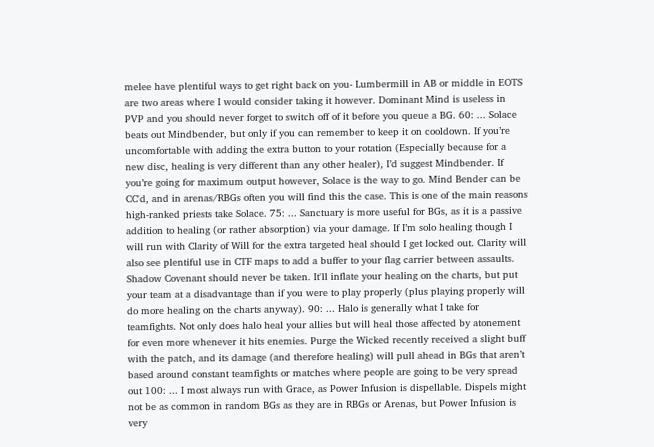melee have plentiful ways to get right back on you- Lumbermill in AB or middle in EOTS are two areas where I would consider taking it however. Dominant Mind is useless in PVP and you should never forget to switch off of it before you queue a BG. 60: ... Solace beats out Mindbender, but only if you can remember to keep it on cooldown. If you’re uncomfortable with adding the extra button to your rotation (Especially because for a new disc, healing is very different than any other healer), I’d suggest Mindbender. If you’re going for maximum output however, Solace is the way to go. Mind Bender can be CC'd, and in arenas/RBGs often you will find this the case. This is one of the main reasons high-ranked priests take Solace. 75: ... Sanctuary is more useful for BGs, as it is a passive addition to healing (or rather absorption) via your damage. If I’m solo healing though I will run with Clarity of Will for the extra targeted heal should I get locked out. Clarity will also see plentiful use in CTF maps to add a buffer to your flag carrier between assaults. Shadow Covenant should never be taken. It'll inflate your healing on the charts, but put your team at a disadvantage than if you were to play properly (plus playing properly will do more healing on the charts anyway). 90: ... Halo is generally what I take for teamfights. Not only does halo heal your allies but will heal those affected by atonement for even more whenever it hits enemies. Purge the Wicked recently received a slight buff with the patch, and its damage (and therefore healing) will pull ahead in BGs that aren’t based around constant teamfights or matches where people are going to be very spread out 100: ... I most always run with Grace, as Power Infusion is dispellable. Dispels might not be as common in random BGs as they are in RBGs or Arenas, but Power Infusion is very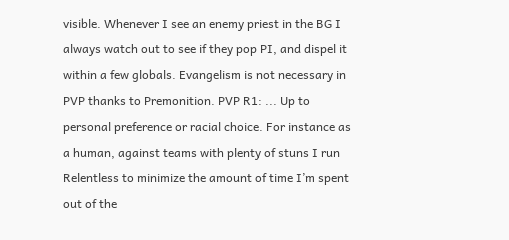visible. Whenever I see an enemy priest in the BG I always watch out to see if they pop PI, and dispel it within a few globals. Evangelism is not necessary in PVP thanks to Premonition. PVP R1: ... Up to personal preference or racial choice. For instance as a human, against teams with plenty of stuns I run Relentless to minimize the amount of time I’m spent out of the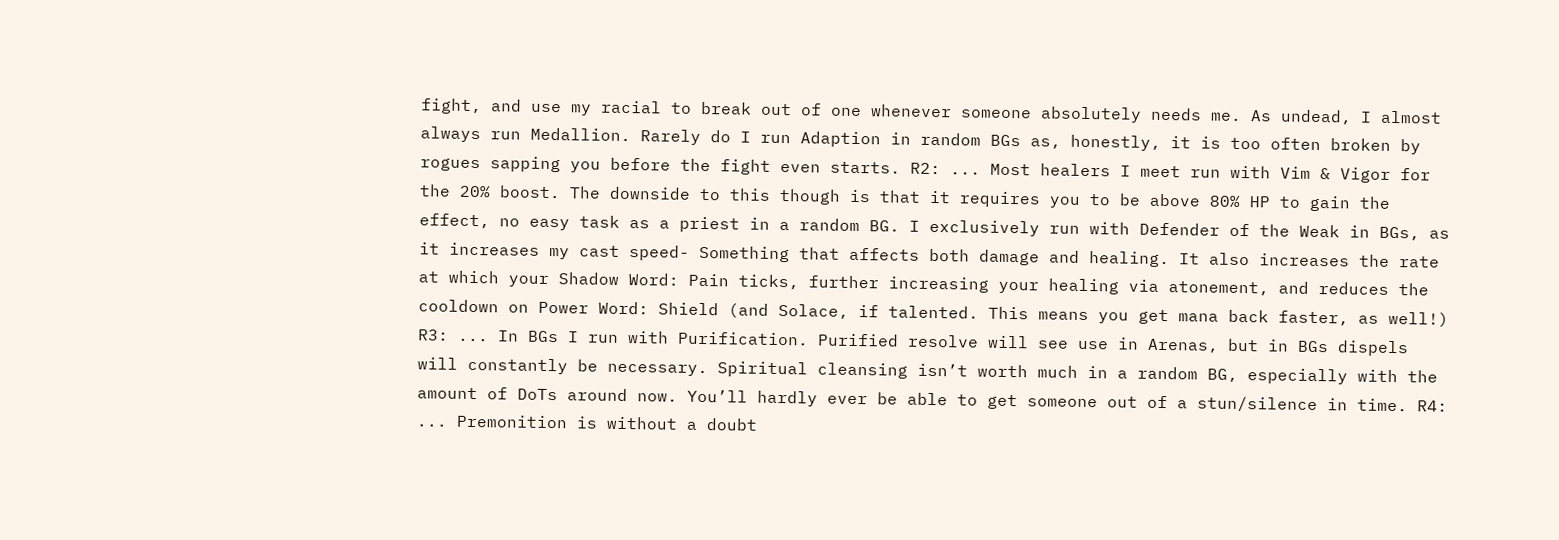fight, and use my racial to break out of one whenever someone absolutely needs me. As undead, I almost always run Medallion. Rarely do I run Adaption in random BGs as, honestly, it is too often broken by rogues sapping you before the fight even starts. R2: ... Most healers I meet run with Vim & Vigor for the 20% boost. The downside to this though is that it requires you to be above 80% HP to gain the effect, no easy task as a priest in a random BG. I exclusively run with Defender of the Weak in BGs, as it increases my cast speed- Something that affects both damage and healing. It also increases the rate at which your Shadow Word: Pain ticks, further increasing your healing via atonement, and reduces the cooldown on Power Word: Shield (and Solace, if talented. This means you get mana back faster, as well!) R3: ... In BGs I run with Purification. Purified resolve will see use in Arenas, but in BGs dispels will constantly be necessary. Spiritual cleansing isn’t worth much in a random BG, especially with the amount of DoTs around now. You’ll hardly ever be able to get someone out of a stun/silence in time. R4: ... Premonition is without a doubt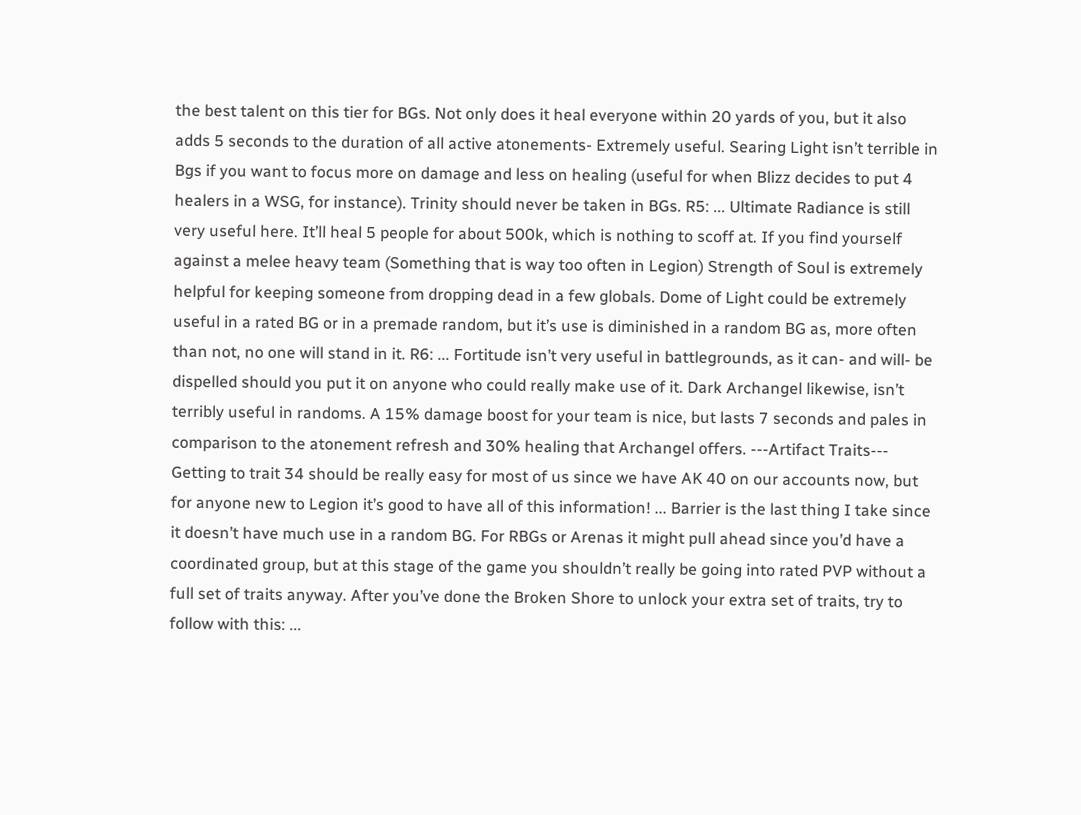the best talent on this tier for BGs. Not only does it heal everyone within 20 yards of you, but it also adds 5 seconds to the duration of all active atonements- Extremely useful. Searing Light isn’t terrible in Bgs if you want to focus more on damage and less on healing (useful for when Blizz decides to put 4 healers in a WSG, for instance). Trinity should never be taken in BGs. R5: ... Ultimate Radiance is still very useful here. It’ll heal 5 people for about 500k, which is nothing to scoff at. If you find yourself against a melee heavy team (Something that is way too often in Legion) Strength of Soul is extremely helpful for keeping someone from dropping dead in a few globals. Dome of Light could be extremely useful in a rated BG or in a premade random, but it’s use is diminished in a random BG as, more often than not, no one will stand in it. R6: ... Fortitude isn’t very useful in battlegrounds, as it can- and will- be dispelled should you put it on anyone who could really make use of it. Dark Archangel likewise, isn’t terribly useful in randoms. A 15% damage boost for your team is nice, but lasts 7 seconds and pales in comparison to the atonement refresh and 30% healing that Archangel offers. ---Artifact Traits--- Getting to trait 34 should be really easy for most of us since we have AK 40 on our accounts now, but for anyone new to Legion it’s good to have all of this information! ... Barrier is the last thing I take since it doesn’t have much use in a random BG. For RBGs or Arenas it might pull ahead since you’d have a coordinated group, but at this stage of the game you shouldn’t really be going into rated PVP without a full set of traits anyway. After you’ve done the Broken Shore to unlock your extra set of traits, try to follow with this: ...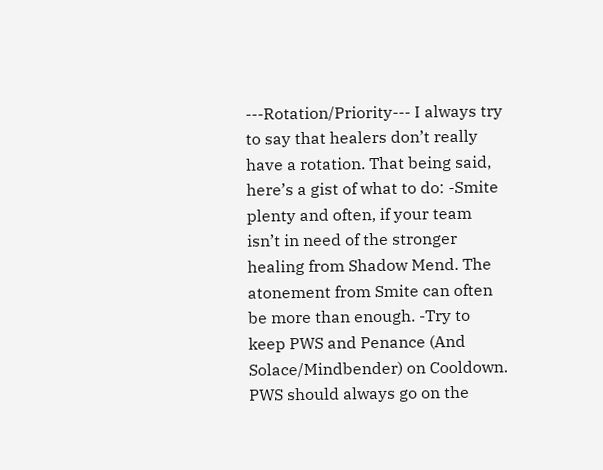---Rotation/Priority--- I always try to say that healers don’t really have a rotation. That being said, here’s a gist of what to do: -Smite plenty and often, if your team isn’t in need of the stronger healing from Shadow Mend. The atonement from Smite can often be more than enough. -Try to keep PWS and Penance (And Solace/Mindbender) on Cooldown. PWS should always go on the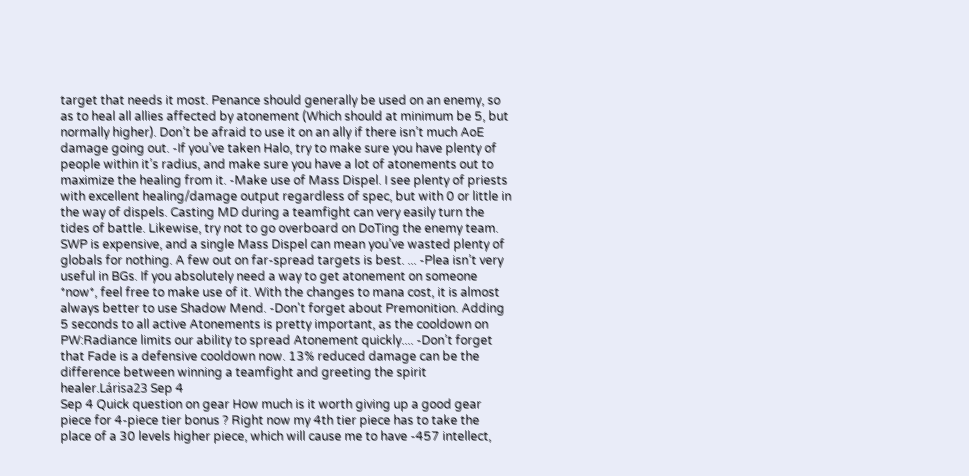target that needs it most. Penance should generally be used on an enemy, so as to heal all allies affected by atonement (Which should at minimum be 5, but normally higher). Don’t be afraid to use it on an ally if there isn’t much AoE damage going out. -If you’ve taken Halo, try to make sure you have plenty of people within it’s radius, and make sure you have a lot of atonements out to maximize the healing from it. -Make use of Mass Dispel. I see plenty of priests with excellent healing/damage output regardless of spec, but with 0 or little in the way of dispels. Casting MD during a teamfight can very easily turn the tides of battle. Likewise, try not to go overboard on DoTing the enemy team. SWP is expensive, and a single Mass Dispel can mean you’ve wasted plenty of globals for nothing. A few out on far-spread targets is best. ... -Plea isn’t very useful in BGs. If you absolutely need a way to get atonement on someone *now*, feel free to make use of it. With the changes to mana cost, it is almost always better to use Shadow Mend. -Don't forget about Premonition. Adding 5 seconds to all active Atonements is pretty important, as the cooldown on PW:Radiance limits our ability to spread Atonement quickly.... -Don’t forget that Fade is a defensive cooldown now. 13% reduced damage can be the difference between winning a teamfight and greeting the spirit healer.Lárisa23 Sep 4
Sep 4 Quick question on gear How much is it worth giving up a good gear piece for 4-piece tier bonus ? Right now my 4th tier piece has to take the place of a 30 levels higher piece, which will cause me to have -457 intellect,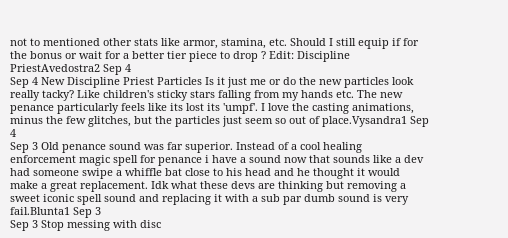not to mentioned other stats like armor, stamina, etc. Should I still equip if for the bonus or wait for a better tier piece to drop ? Edit: Discipline PriestAvedostra2 Sep 4
Sep 4 New Discipline Priest Particles Is it just me or do the new particles look really tacky? Like children's sticky stars falling from my hands etc. The new penance particularly feels like its lost its 'umpf'. I love the casting animations, minus the few glitches, but the particles just seem so out of place.Vysandra1 Sep 4
Sep 3 Old penance sound was far superior. Instead of a cool healing enforcement magic spell for penance i have a sound now that sounds like a dev had someone swipe a whiffle bat close to his head and he thought it would make a great replacement. Idk what these devs are thinking but removing a sweet iconic spell sound and replacing it with a sub par dumb sound is very fail.Blunta1 Sep 3
Sep 3 Stop messing with disc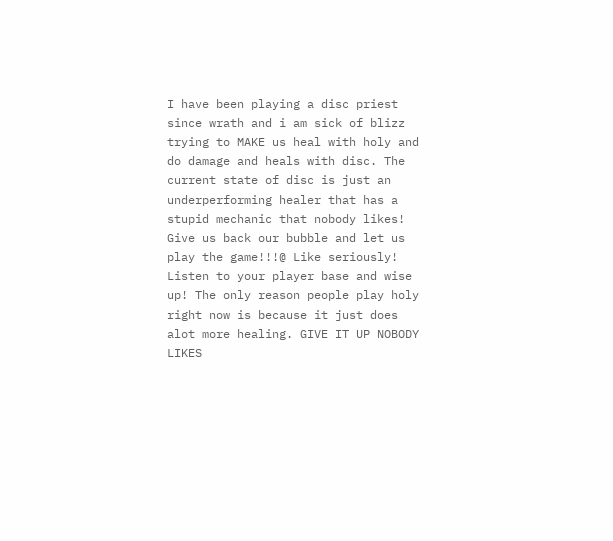I have been playing a disc priest since wrath and i am sick of blizz trying to MAKE us heal with holy and do damage and heals with disc. The current state of disc is just an underperforming healer that has a stupid mechanic that nobody likes! Give us back our bubble and let us play the game!!!@ Like seriously! Listen to your player base and wise up! The only reason people play holy right now is because it just does alot more healing. GIVE IT UP NOBODY LIKES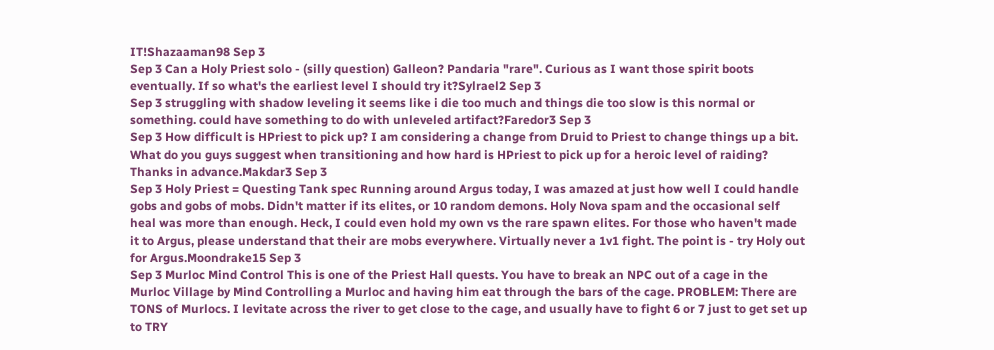IT!Shazaaman98 Sep 3
Sep 3 Can a Holy Priest solo - (silly question) Galleon? Pandaria "rare". Curious as I want those spirit boots eventually. If so what's the earliest level I should try it?Sylrael2 Sep 3
Sep 3 struggling with shadow leveling it seems like i die too much and things die too slow is this normal or something. could have something to do with unleveled artifact?Faredor3 Sep 3
Sep 3 How difficult is HPriest to pick up? I am considering a change from Druid to Priest to change things up a bit. What do you guys suggest when transitioning and how hard is HPriest to pick up for a heroic level of raiding? Thanks in advance.Makdar3 Sep 3
Sep 3 Holy Priest = Questing Tank spec Running around Argus today, I was amazed at just how well I could handle gobs and gobs of mobs. Didn't matter if its elites, or 10 random demons. Holy Nova spam and the occasional self heal was more than enough. Heck, I could even hold my own vs the rare spawn elites. For those who haven't made it to Argus, please understand that their are mobs everywhere. Virtually never a 1v1 fight. The point is - try Holy out for Argus.Moondrake15 Sep 3
Sep 3 Murloc Mind Control This is one of the Priest Hall quests. You have to break an NPC out of a cage in the Murloc Village by Mind Controlling a Murloc and having him eat through the bars of the cage. PROBLEM: There are TONS of Murlocs. I levitate across the river to get close to the cage, and usually have to fight 6 or 7 just to get set up to TRY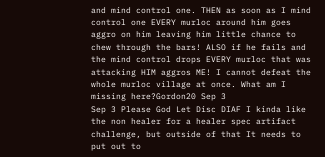and mind control one. THEN as soon as I mind control one EVERY murloc around him goes aggro on him leaving him little chance to chew through the bars! ALSO if he fails and the mind control drops EVERY murloc that was attacking HIM aggros ME! I cannot defeat the whole murloc village at once. What am I missing here?Gordon20 Sep 3
Sep 3 Please God Let Disc DIAF I kinda like the non healer for a healer spec artifact challenge, but outside of that It needs to put out to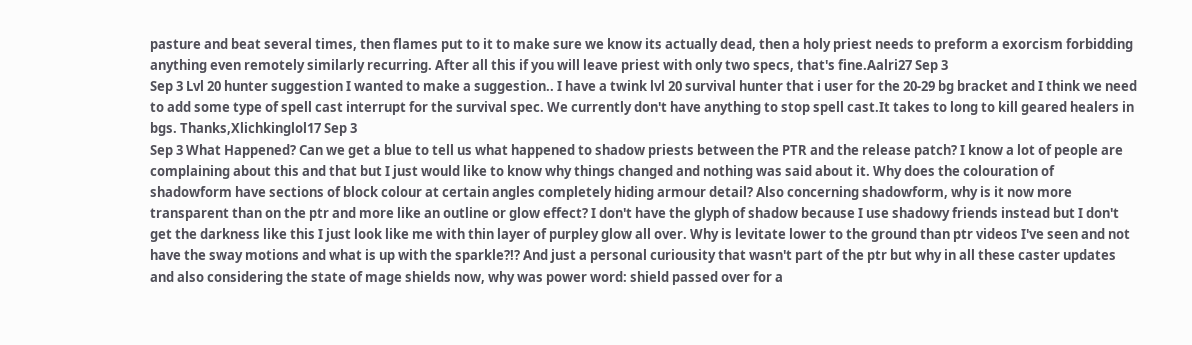pasture and beat several times, then flames put to it to make sure we know its actually dead, then a holy priest needs to preform a exorcism forbidding anything even remotely similarly recurring. After all this if you will leave priest with only two specs, that's fine.Aalri27 Sep 3
Sep 3 Lvl 20 hunter suggestion I wanted to make a suggestion.. I have a twink lvl 20 survival hunter that i user for the 20-29 bg bracket and I think we need to add some type of spell cast interrupt for the survival spec. We currently don't have anything to stop spell cast.It takes to long to kill geared healers in bgs. Thanks,Xlichkinglol17 Sep 3
Sep 3 What Happened? Can we get a blue to tell us what happened to shadow priests between the PTR and the release patch? I know a lot of people are complaining about this and that but I just would like to know why things changed and nothing was said about it. Why does the colouration of shadowform have sections of block colour at certain angles completely hiding armour detail? Also concerning shadowform, why is it now more transparent than on the ptr and more like an outline or glow effect? I don't have the glyph of shadow because I use shadowy friends instead but I don't get the darkness like this I just look like me with thin layer of purpley glow all over. Why is levitate lower to the ground than ptr videos I've seen and not have the sway motions and what is up with the sparkle?!? And just a personal curiousity that wasn't part of the ptr but why in all these caster updates and also considering the state of mage shields now, why was power word: shield passed over for a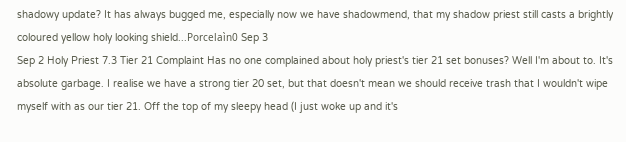shadowy update? It has always bugged me, especially now we have shadowmend, that my shadow priest still casts a brightly coloured yellow holy looking shield...Porcelaìn0 Sep 3
Sep 2 Holy Priest 7.3 Tier 21 Complaint Has no one complained about holy priest's tier 21 set bonuses? Well I'm about to. It's absolute garbage. I realise we have a strong tier 20 set, but that doesn't mean we should receive trash that I wouldn't wipe myself with as our tier 21. Off the top of my sleepy head (I just woke up and it's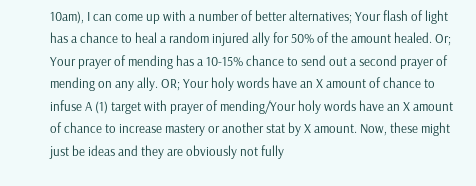10am), I can come up with a number of better alternatives; Your flash of light has a chance to heal a random injured ally for 50% of the amount healed. Or; Your prayer of mending has a 10-15% chance to send out a second prayer of mending on any ally. OR; Your holy words have an X amount of chance to infuse A (1) target with prayer of mending/Your holy words have an X amount of chance to increase mastery or another stat by X amount. Now, these might just be ideas and they are obviously not fully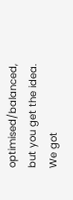optimised/balanced, but you get the idea. We got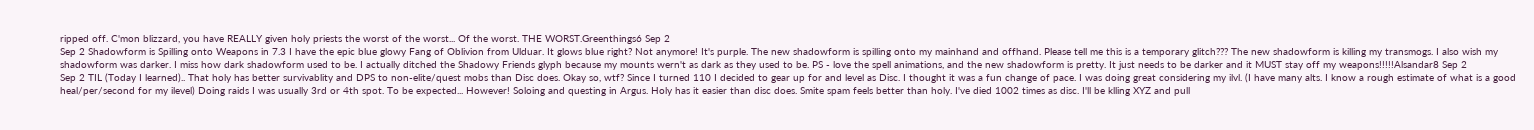ripped off. C'mon blizzard, you have REALLY given holy priests the worst of the worst... Of the worst. THE WORST.Greenthings6 Sep 2
Sep 2 Shadowform is Spilling onto Weapons in 7.3 I have the epic blue glowy Fang of Oblivion from Ulduar. It glows blue right? Not anymore! It's purple. The new shadowform is spilling onto my mainhand and offhand. Please tell me this is a temporary glitch??? The new shadowform is killing my transmogs. I also wish my shadowform was darker. I miss how dark shadowform used to be. I actually ditched the Shadowy Friends glyph because my mounts wern't as dark as they used to be. PS - love the spell animations, and the new shadowform is pretty. It just needs to be darker and it MUST stay off my weapons!!!!!Alsandar8 Sep 2
Sep 2 TIL (Today I learned).. That holy has better survivablity and DPS to non-elite/quest mobs than Disc does. Okay so, wtf? Since I turned 110 I decided to gear up for and level as Disc. I thought it was a fun change of pace. I was doing great considering my ilvl. (I have many alts. I know a rough estimate of what is a good heal/per/second for my ilevel) Doing raids I was usually 3rd or 4th spot. To be expected... However! Soloing and questing in Argus. Holy has it easier than disc does. Smite spam feels better than holy. I've died 1002 times as disc. I'll be klling XYZ and pull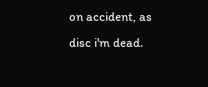on accident, as disc i'm dead.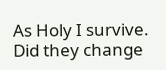As Holy I survive. Did they change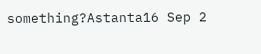something?Astanta16 Sep 2